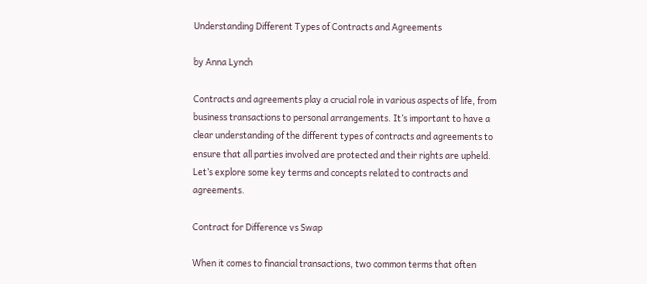Understanding Different Types of Contracts and Agreements

by Anna Lynch

Contracts and agreements play a crucial role in various aspects of life, from business transactions to personal arrangements. It’s important to have a clear understanding of the different types of contracts and agreements to ensure that all parties involved are protected and their rights are upheld. Let’s explore some key terms and concepts related to contracts and agreements.

Contract for Difference vs Swap

When it comes to financial transactions, two common terms that often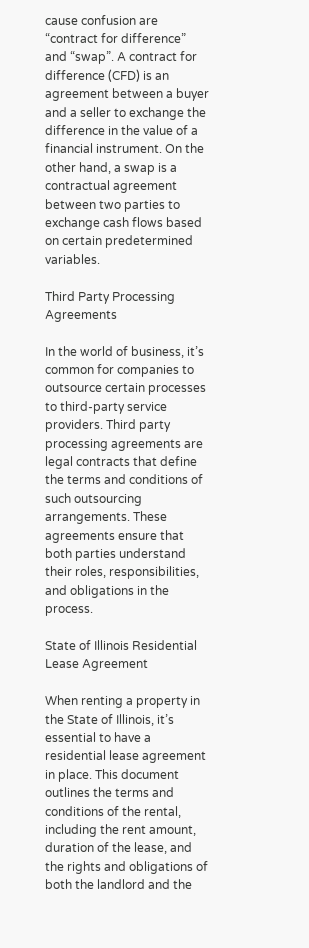cause confusion are “contract for difference” and “swap”. A contract for difference (CFD) is an agreement between a buyer and a seller to exchange the difference in the value of a financial instrument. On the other hand, a swap is a contractual agreement between two parties to exchange cash flows based on certain predetermined variables.

Third Party Processing Agreements

In the world of business, it’s common for companies to outsource certain processes to third-party service providers. Third party processing agreements are legal contracts that define the terms and conditions of such outsourcing arrangements. These agreements ensure that both parties understand their roles, responsibilities, and obligations in the process.

State of Illinois Residential Lease Agreement

When renting a property in the State of Illinois, it’s essential to have a residential lease agreement in place. This document outlines the terms and conditions of the rental, including the rent amount, duration of the lease, and the rights and obligations of both the landlord and the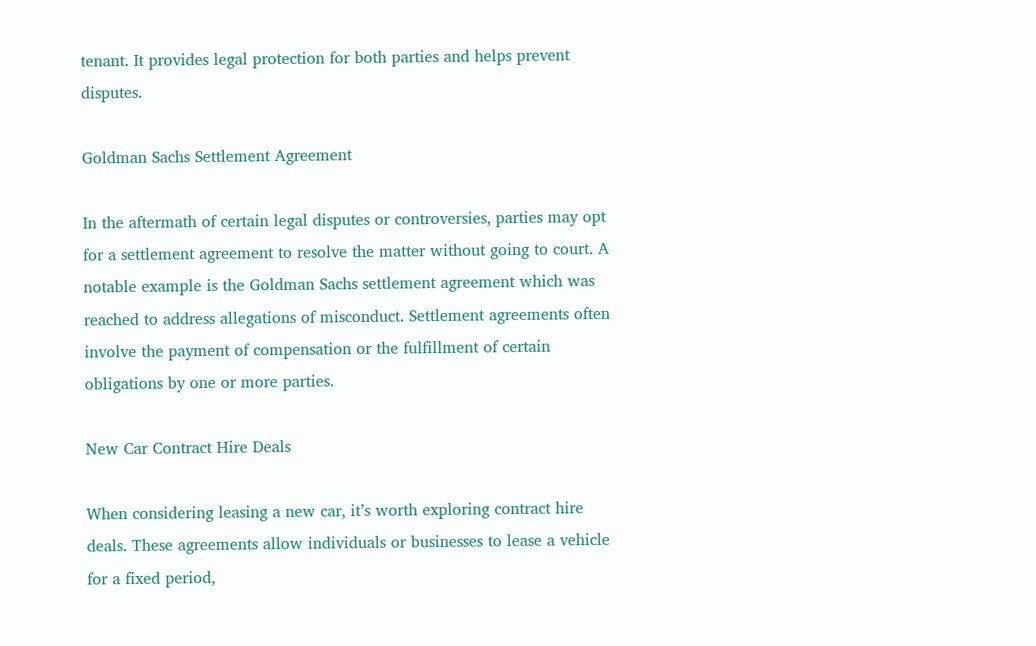tenant. It provides legal protection for both parties and helps prevent disputes.

Goldman Sachs Settlement Agreement

In the aftermath of certain legal disputes or controversies, parties may opt for a settlement agreement to resolve the matter without going to court. A notable example is the Goldman Sachs settlement agreement which was reached to address allegations of misconduct. Settlement agreements often involve the payment of compensation or the fulfillment of certain obligations by one or more parties.

New Car Contract Hire Deals

When considering leasing a new car, it’s worth exploring contract hire deals. These agreements allow individuals or businesses to lease a vehicle for a fixed period,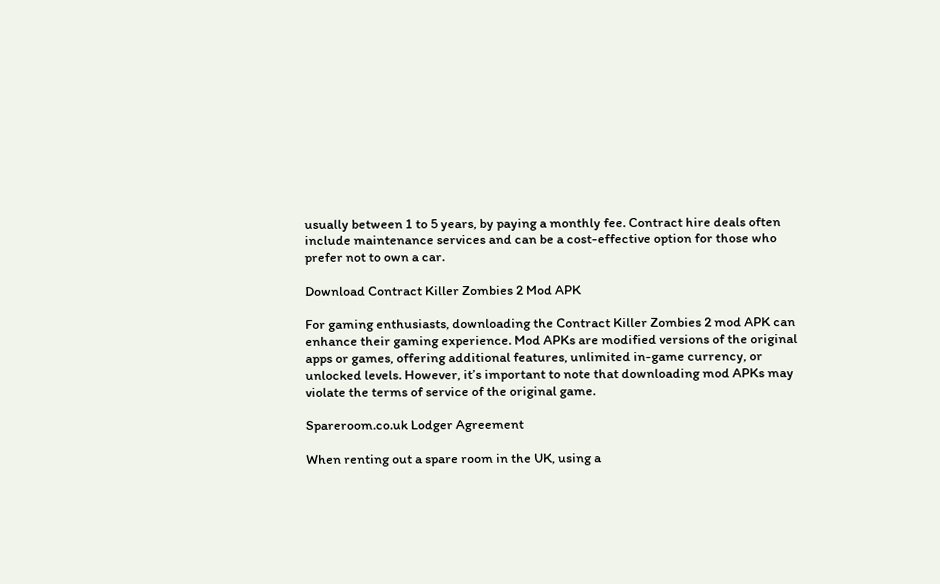usually between 1 to 5 years, by paying a monthly fee. Contract hire deals often include maintenance services and can be a cost-effective option for those who prefer not to own a car.

Download Contract Killer Zombies 2 Mod APK

For gaming enthusiasts, downloading the Contract Killer Zombies 2 mod APK can enhance their gaming experience. Mod APKs are modified versions of the original apps or games, offering additional features, unlimited in-game currency, or unlocked levels. However, it’s important to note that downloading mod APKs may violate the terms of service of the original game.

Spareroom.co.uk Lodger Agreement

When renting out a spare room in the UK, using a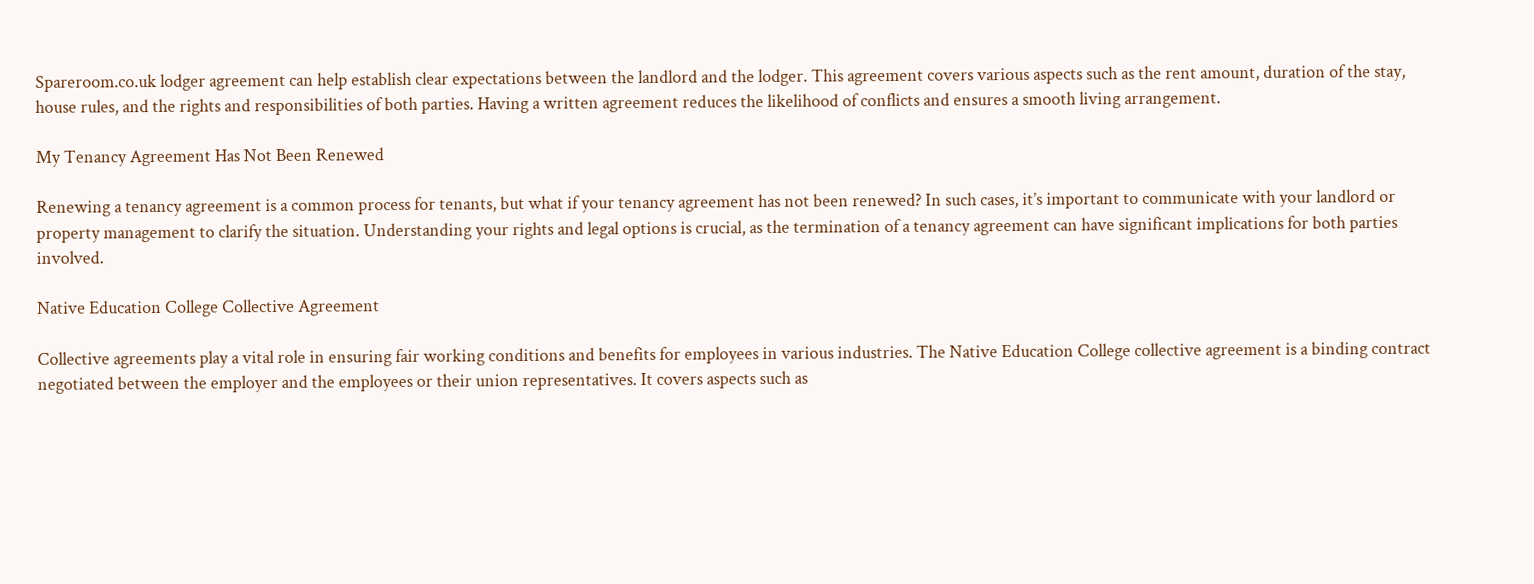Spareroom.co.uk lodger agreement can help establish clear expectations between the landlord and the lodger. This agreement covers various aspects such as the rent amount, duration of the stay, house rules, and the rights and responsibilities of both parties. Having a written agreement reduces the likelihood of conflicts and ensures a smooth living arrangement.

My Tenancy Agreement Has Not Been Renewed

Renewing a tenancy agreement is a common process for tenants, but what if your tenancy agreement has not been renewed? In such cases, it’s important to communicate with your landlord or property management to clarify the situation. Understanding your rights and legal options is crucial, as the termination of a tenancy agreement can have significant implications for both parties involved.

Native Education College Collective Agreement

Collective agreements play a vital role in ensuring fair working conditions and benefits for employees in various industries. The Native Education College collective agreement is a binding contract negotiated between the employer and the employees or their union representatives. It covers aspects such as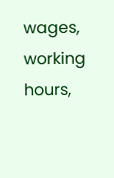wages, working hours,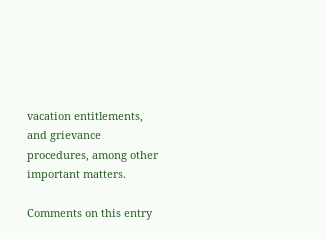vacation entitlements, and grievance procedures, among other important matters.

Comments on this entry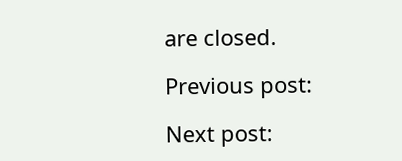are closed.

Previous post:

Next post: